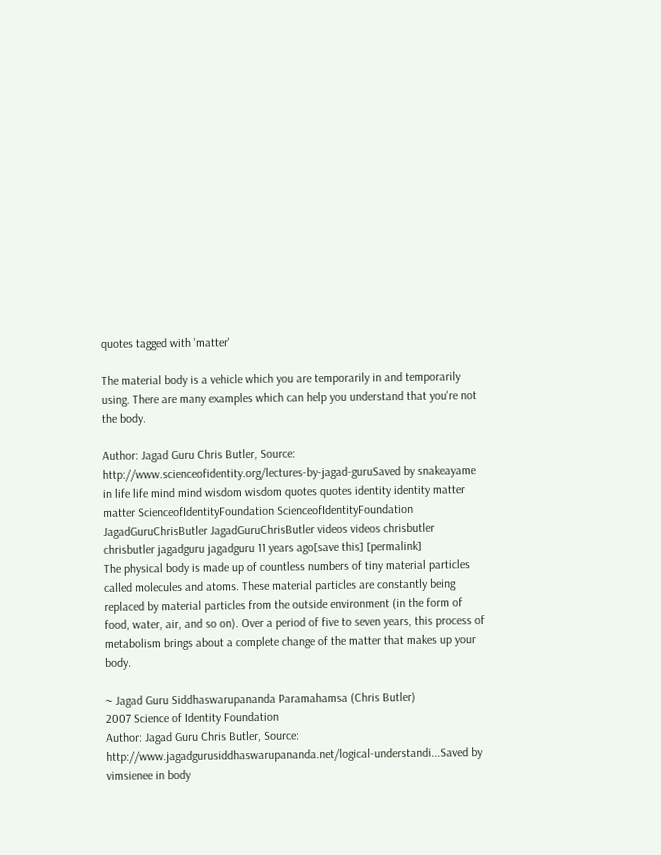quotes tagged with 'matter'

The material body is a vehicle which you are temporarily in and temporarily using. There are many examples which can help you understand that you're not the body.

Author: Jagad Guru Chris Butler, Source: http://www.scienceofidentity.org/lectures-by-jagad-guruSaved by snakeayame in life life mind mind wisdom wisdom quotes quotes identity identity matter matter ScienceofIdentityFoundation ScienceofIdentityFoundation JagadGuruChrisButler JagadGuruChrisButler videos videos chrisbutler chrisbutler jagadguru jagadguru 11 years ago[save this] [permalink]
The physical body is made up of countless numbers of tiny material particles called molecules and atoms. These material particles are constantly being replaced by material particles from the outside environment (in the form of food, water, air, and so on). Over a period of five to seven years, this process of metabolism brings about a complete change of the matter that makes up your body.

~ Jagad Guru Siddhaswarupananda Paramahamsa (Chris Butler)
2007 Science of Identity Foundation
Author: Jagad Guru Chris Butler, Source: http://www.jagadgurusiddhaswarupananda.net/logical-understandi...Saved by vimsienee in body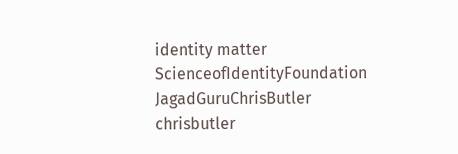identity matter ScienceofIdentityFoundation JagadGuruChrisButler chrisbutler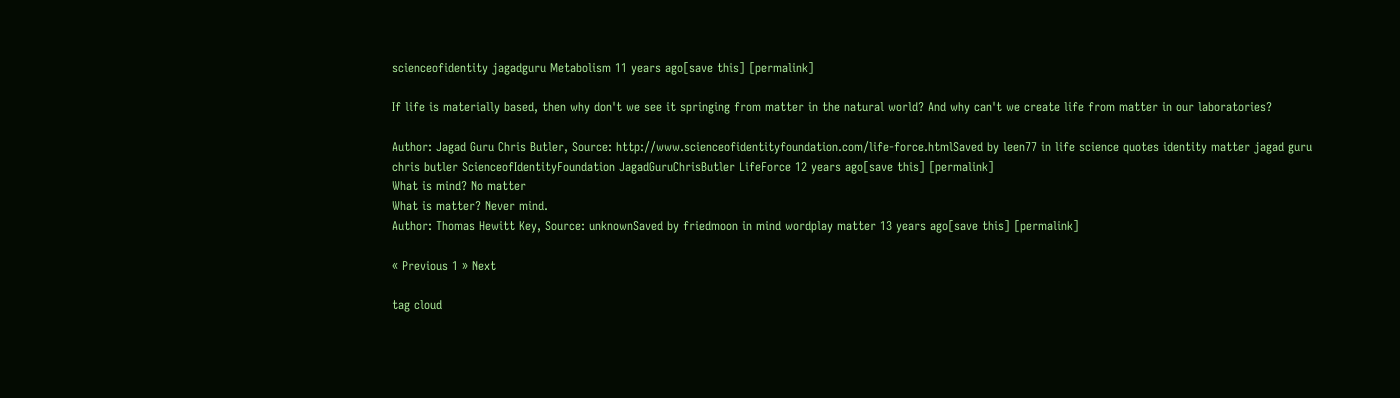scienceofidentity jagadguru Metabolism 11 years ago[save this] [permalink]

If life is materially based, then why don't we see it springing from matter in the natural world? And why can't we create life from matter in our laboratories?

Author: Jagad Guru Chris Butler, Source: http://www.scienceofidentityfoundation.com/life-force.htmlSaved by leen77 in life science quotes identity matter jagad guru chris butler ScienceofIdentityFoundation JagadGuruChrisButler LifeForce 12 years ago[save this] [permalink]
What is mind? No matter
What is matter? Never mind.
Author: Thomas Hewitt Key, Source: unknownSaved by friedmoon in mind wordplay matter 13 years ago[save this] [permalink]

« Previous 1 » Next

tag cloud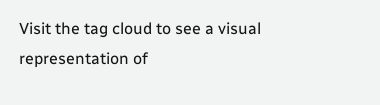Visit the tag cloud to see a visual representation of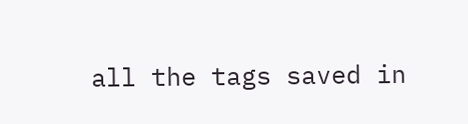all the tags saved in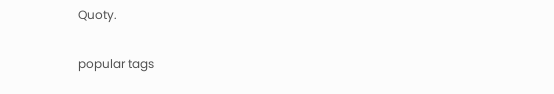Quoty.

popular tags